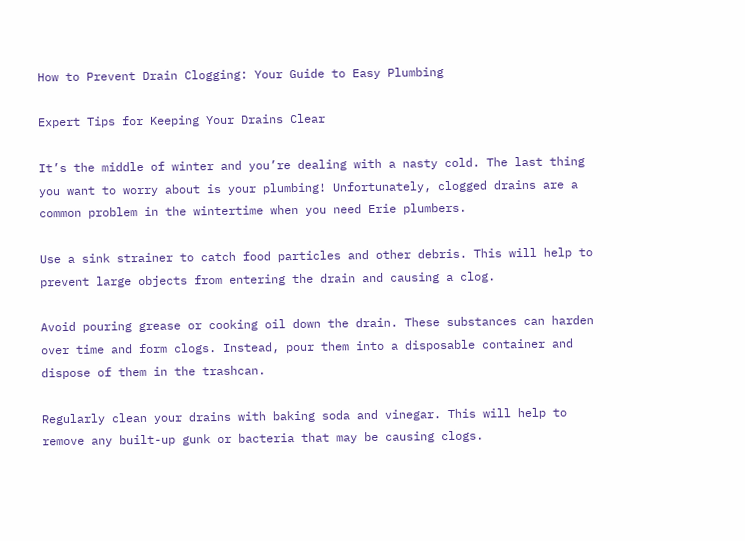How to Prevent Drain Clogging: Your Guide to Easy Plumbing

Expert Tips for Keeping Your Drains Clear

It’s the middle of winter and you’re dealing with a nasty cold. The last thing you want to worry about is your plumbing! Unfortunately, clogged drains are a common problem in the wintertime when you need Erie plumbers.

Use a sink strainer to catch food particles and other debris. This will help to prevent large objects from entering the drain and causing a clog.

Avoid pouring grease or cooking oil down the drain. These substances can harden over time and form clogs. Instead, pour them into a disposable container and dispose of them in the trashcan.

Regularly clean your drains with baking soda and vinegar. This will help to remove any built-up gunk or bacteria that may be causing clogs.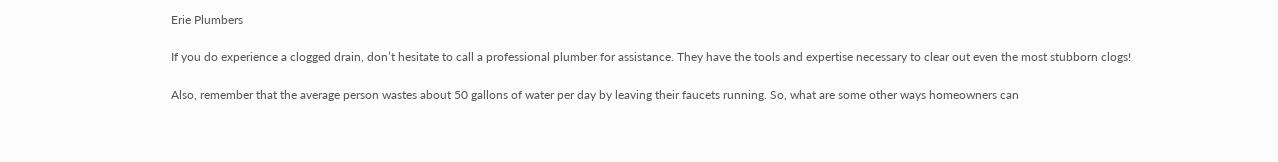Erie Plumbers

If you do experience a clogged drain, don’t hesitate to call a professional plumber for assistance. They have the tools and expertise necessary to clear out even the most stubborn clogs!

Also, remember that the average person wastes about 50 gallons of water per day by leaving their faucets running. So, what are some other ways homeowners can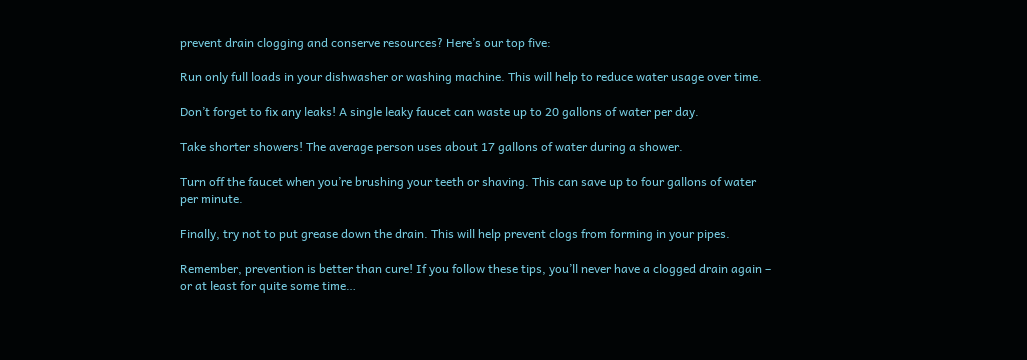prevent drain clogging and conserve resources? Here’s our top five:

Run only full loads in your dishwasher or washing machine. This will help to reduce water usage over time.

Don’t forget to fix any leaks! A single leaky faucet can waste up to 20 gallons of water per day.

Take shorter showers! The average person uses about 17 gallons of water during a shower.

Turn off the faucet when you’re brushing your teeth or shaving. This can save up to four gallons of water per minute.

Finally, try not to put grease down the drain. This will help prevent clogs from forming in your pipes.

Remember, prevention is better than cure! If you follow these tips, you’ll never have a clogged drain again – or at least for quite some time…